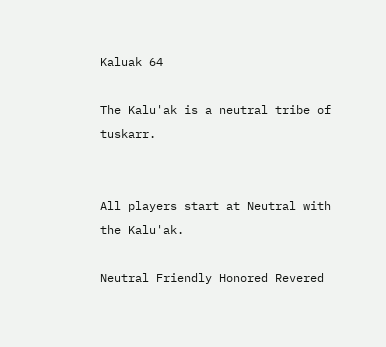Kaluak 64

The Kalu'ak is a neutral tribe of tuskarr.


All players start at Neutral with the Kalu'ak.

Neutral Friendly Honored Revered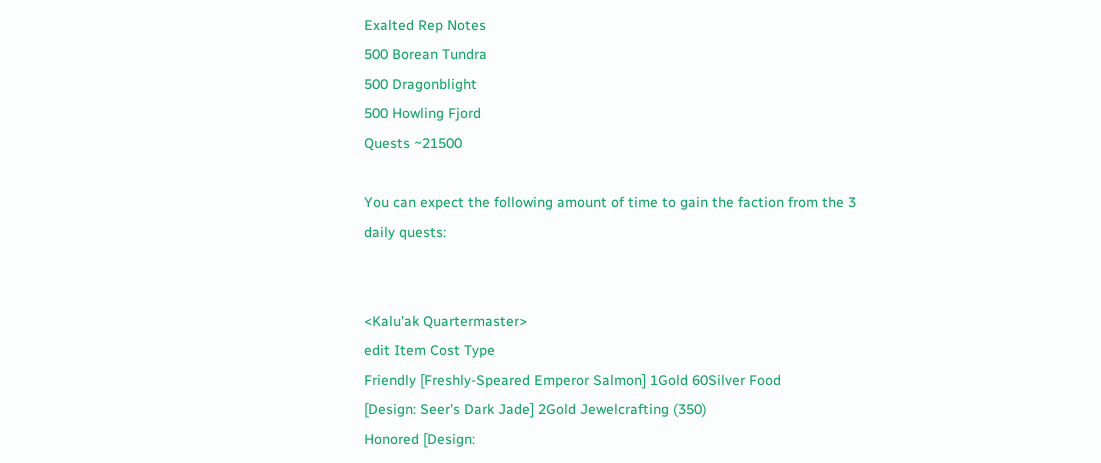Exalted Rep Notes
500 Borean Tundra
500 Dragonblight
500 Howling Fjord
Quests ~21500

You can expect the following amount of time to gain the faction from the 3 daily quests:


<Kalu'ak Quartermaster>
edit Item Cost Type
Friendly [Freshly-Speared Emperor Salmon] 1Gold 60Silver Food
[Design: Seer's Dark Jade] 2Gold Jewelcrafting (350)
Honored [Design: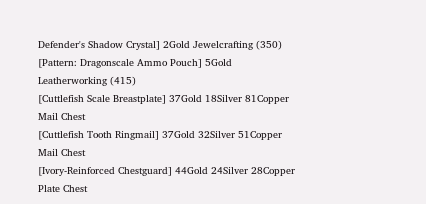Defender's Shadow Crystal] 2Gold Jewelcrafting (350)
[Pattern: Dragonscale Ammo Pouch] 5Gold Leatherworking (415)
[Cuttlefish Scale Breastplate] 37Gold 18Silver 81Copper Mail Chest
[Cuttlefish Tooth Ringmail] 37Gold 32Silver 51Copper Mail Chest
[Ivory-Reinforced Chestguard] 44Gold 24Silver 28Copper Plate Chest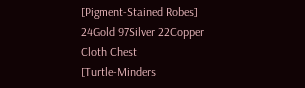[Pigment-Stained Robes] 24Gold 97Silver 22Copper Cloth Chest
[Turtle-Minders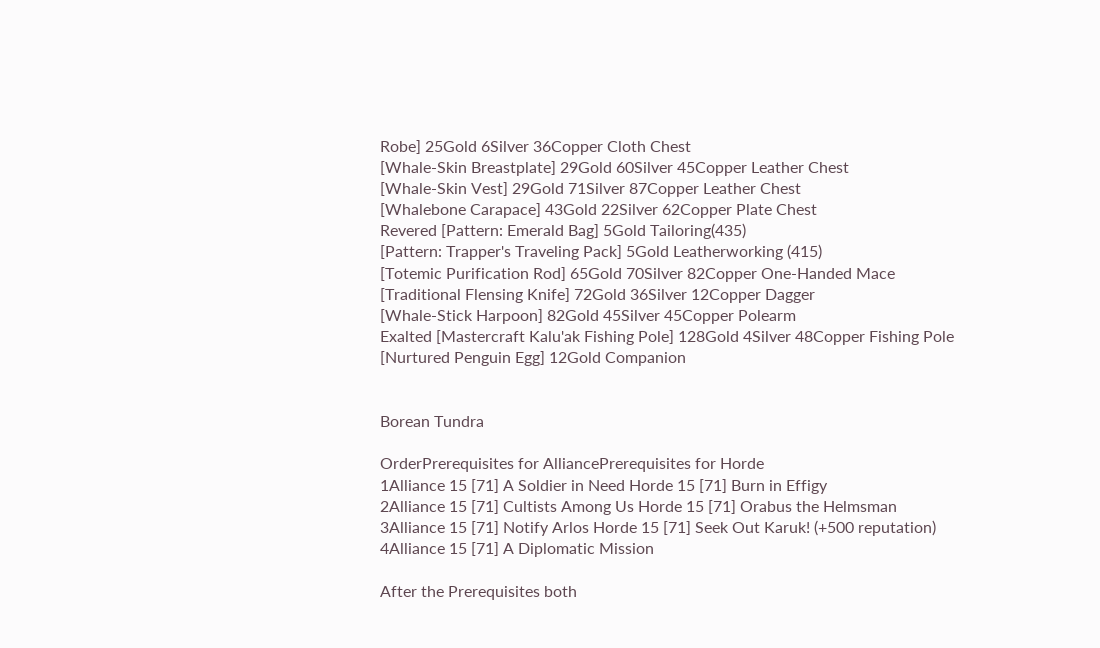Robe] 25Gold 6Silver 36Copper Cloth Chest
[Whale-Skin Breastplate] 29Gold 60Silver 45Copper Leather Chest
[Whale-Skin Vest] 29Gold 71Silver 87Copper Leather Chest
[Whalebone Carapace] 43Gold 22Silver 62Copper Plate Chest
Revered [Pattern: Emerald Bag] 5Gold Tailoring(435)
[Pattern: Trapper's Traveling Pack] 5Gold Leatherworking (415)
[Totemic Purification Rod] 65Gold 70Silver 82Copper One-Handed Mace
[Traditional Flensing Knife] 72Gold 36Silver 12Copper Dagger
[Whale-Stick Harpoon] 82Gold 45Silver 45Copper Polearm
Exalted [Mastercraft Kalu'ak Fishing Pole] 128Gold 4Silver 48Copper Fishing Pole
[Nurtured Penguin Egg] 12Gold Companion


Borean Tundra

OrderPrerequisites for AlliancePrerequisites for Horde
1Alliance 15 [71] A Soldier in Need Horde 15 [71] Burn in Effigy
2Alliance 15 [71] Cultists Among Us Horde 15 [71] Orabus the Helmsman
3Alliance 15 [71] Notify Arlos Horde 15 [71] Seek Out Karuk! (+500 reputation)
4Alliance 15 [71] A Diplomatic Mission

After the Prerequisites both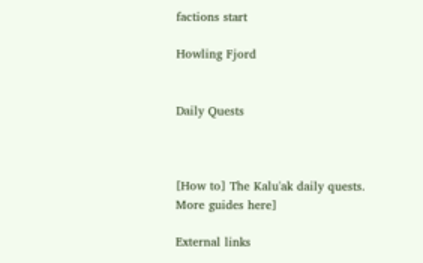factions start

Howling Fjord


Daily Quests



[How to] The Kalu'ak daily quests.
More guides here]

External links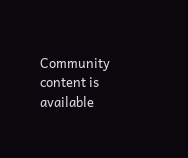Community content is available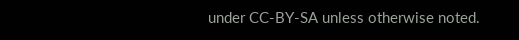under CC-BY-SA unless otherwise noted.